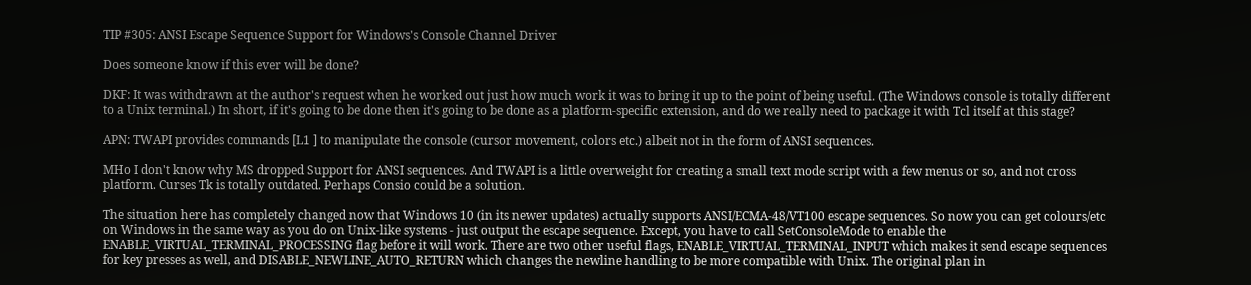TIP #305: ANSI Escape Sequence Support for Windows's Console Channel Driver

Does someone know if this ever will be done?

DKF: It was withdrawn at the author's request when he worked out just how much work it was to bring it up to the point of being useful. (The Windows console is totally different to a Unix terminal.) In short, if it's going to be done then it's going to be done as a platform-specific extension, and do we really need to package it with Tcl itself at this stage?

APN: TWAPI provides commands [L1 ] to manipulate the console (cursor movement, colors etc.) albeit not in the form of ANSI sequences.

MHo I don't know why MS dropped Support for ANSI sequences. And TWAPI is a little overweight for creating a small text mode script with a few menus or so, and not cross platform. Curses Tk is totally outdated. Perhaps Consio could be a solution.

The situation here has completely changed now that Windows 10 (in its newer updates) actually supports ANSI/ECMA-48/VT100 escape sequences. So now you can get colours/etc on Windows in the same way as you do on Unix-like systems - just output the escape sequence. Except, you have to call SetConsoleMode to enable the ENABLE_VIRTUAL_TERMINAL_PROCESSING flag before it will work. There are two other useful flags, ENABLE_VIRTUAL_TERMINAL_INPUT which makes it send escape sequences for key presses as well, and DISABLE_NEWLINE_AUTO_RETURN which changes the newline handling to be more compatible with Unix. The original plan in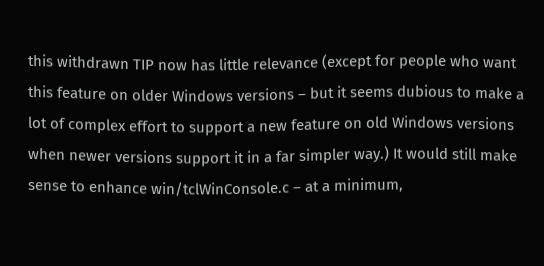this withdrawn TIP now has little relevance (except for people who want this feature on older Windows versions – but it seems dubious to make a lot of complex effort to support a new feature on old Windows versions when newer versions support it in a far simpler way.) It would still make sense to enhance win/tclWinConsole.c – at a minimum,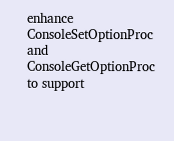enhance ConsoleSetOptionProc and ConsoleGetOptionProc to support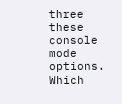three these console mode options. Which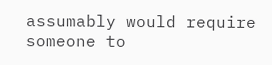assumably would require someone to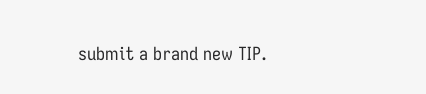submit a brand new TIP.